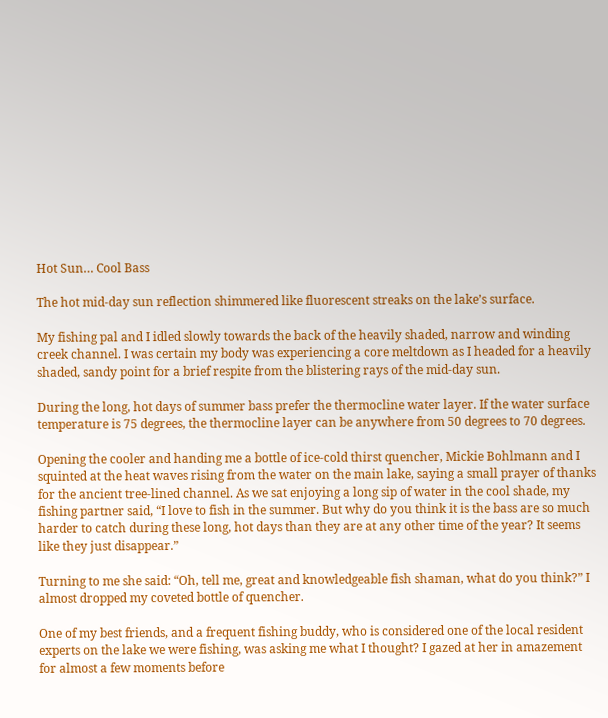Hot Sun… Cool Bass

The hot mid-day sun reflection shimmered like fluorescent streaks on the lake’s surface.

My fishing pal and I idled slowly towards the back of the heavily shaded, narrow and winding creek channel. I was certain my body was experiencing a core meltdown as I headed for a heavily shaded, sandy point for a brief respite from the blistering rays of the mid-day sun.

During the long, hot days of summer bass prefer the thermocline water layer. If the water surface temperature is 75 degrees, the thermocline layer can be anywhere from 50 degrees to 70 degrees.

Opening the cooler and handing me a bottle of ice-cold thirst quencher, Mickie Bohlmann and I squinted at the heat waves rising from the water on the main lake, saying a small prayer of thanks for the ancient tree-lined channel. As we sat enjoying a long sip of water in the cool shade, my fishing partner said, “I love to fish in the summer. But why do you think it is the bass are so much harder to catch during these long, hot days than they are at any other time of the year? It seems like they just disappear.”

Turning to me she said: “Oh, tell me, great and knowledgeable fish shaman, what do you think?” I almost dropped my coveted bottle of quencher.

One of my best friends, and a frequent fishing buddy, who is considered one of the local resident experts on the lake we were fishing, was asking me what I thought? I gazed at her in amazement for almost a few moments before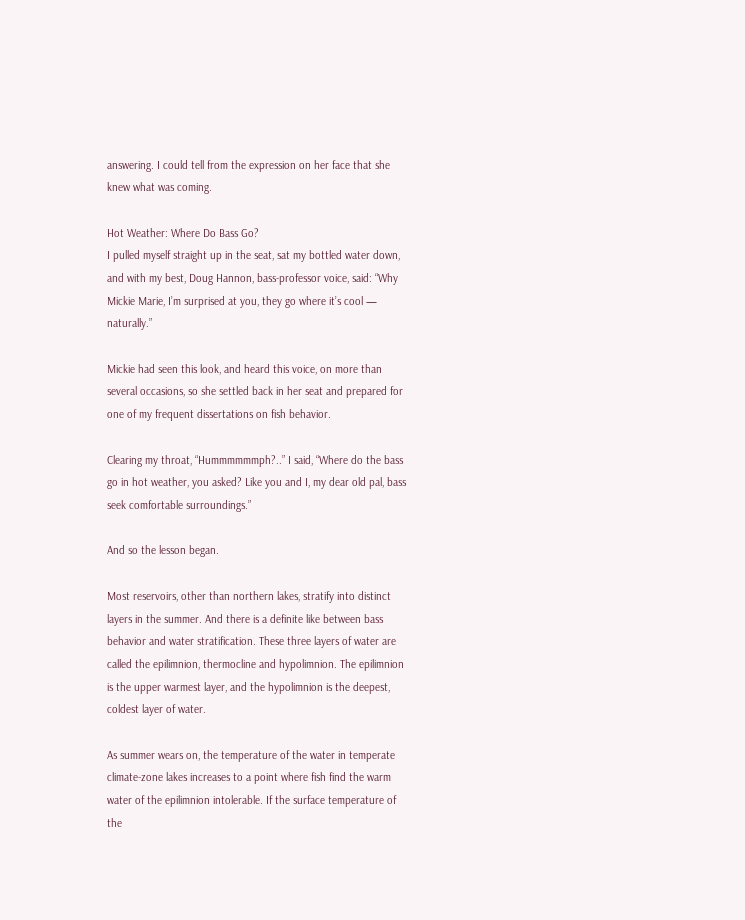answering. I could tell from the expression on her face that she knew what was coming.

Hot Weather: Where Do Bass Go?
I pulled myself straight up in the seat, sat my bottled water down, and with my best, Doug Hannon, bass-professor voice, said: “Why Mickie Marie, I’m surprised at you, they go where it’s cool — naturally.”

Mickie had seen this look, and heard this voice, on more than several occasions, so she settled back in her seat and prepared for one of my frequent dissertations on fish behavior.

Clearing my throat, “Hummmmmmph?..” I said, “Where do the bass go in hot weather, you asked? Like you and I, my dear old pal, bass seek comfortable surroundings.”

And so the lesson began.

Most reservoirs, other than northern lakes, stratify into distinct layers in the summer. And there is a definite like between bass behavior and water stratification. These three layers of water are called the epilimnion, thermocline and hypolimnion. The epilimnion is the upper warmest layer, and the hypolimnion is the deepest, coldest layer of water.

As summer wears on, the temperature of the water in temperate climate-zone lakes increases to a point where fish find the warm water of the epilimnion intolerable. If the surface temperature of the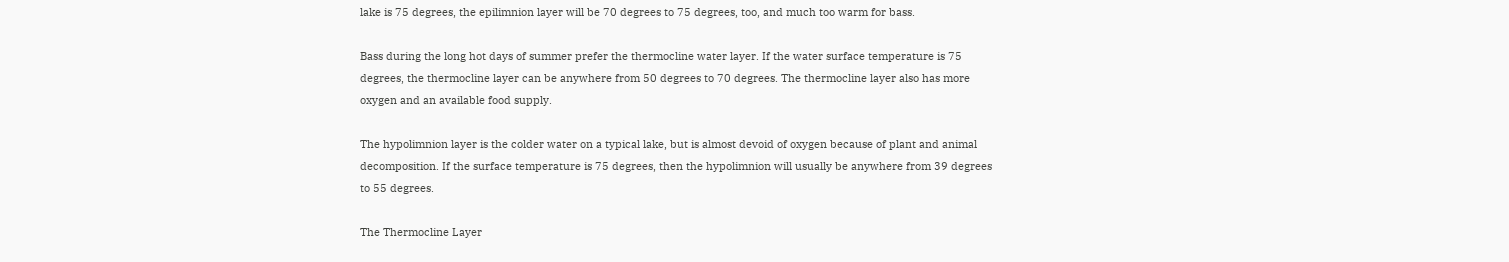lake is 75 degrees, the epilimnion layer will be 70 degrees to 75 degrees, too, and much too warm for bass.

Bass during the long hot days of summer prefer the thermocline water layer. If the water surface temperature is 75 degrees, the thermocline layer can be anywhere from 50 degrees to 70 degrees. The thermocline layer also has more oxygen and an available food supply.

The hypolimnion layer is the colder water on a typical lake, but is almost devoid of oxygen because of plant and animal decomposition. If the surface temperature is 75 degrees, then the hypolimnion will usually be anywhere from 39 degrees to 55 degrees.

The Thermocline Layer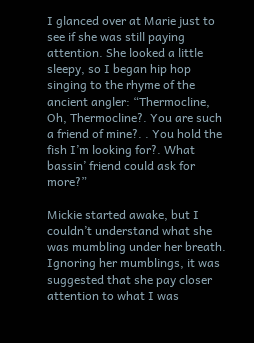I glanced over at Marie just to see if she was still paying attention. She looked a little sleepy, so I began hip hop singing to the rhyme of the ancient angler: “Thermocline, Oh, Thermocline?. You are such a friend of mine?. . You hold the fish I’m looking for?. What bassin’ friend could ask for more?”

Mickie started awake, but I couldn’t understand what she was mumbling under her breath. Ignoring her mumblings, it was suggested that she pay closer attention to what I was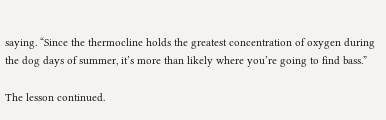saying. “Since the thermocline holds the greatest concentration of oxygen during the dog days of summer, it’s more than likely where you’re going to find bass.”

The lesson continued.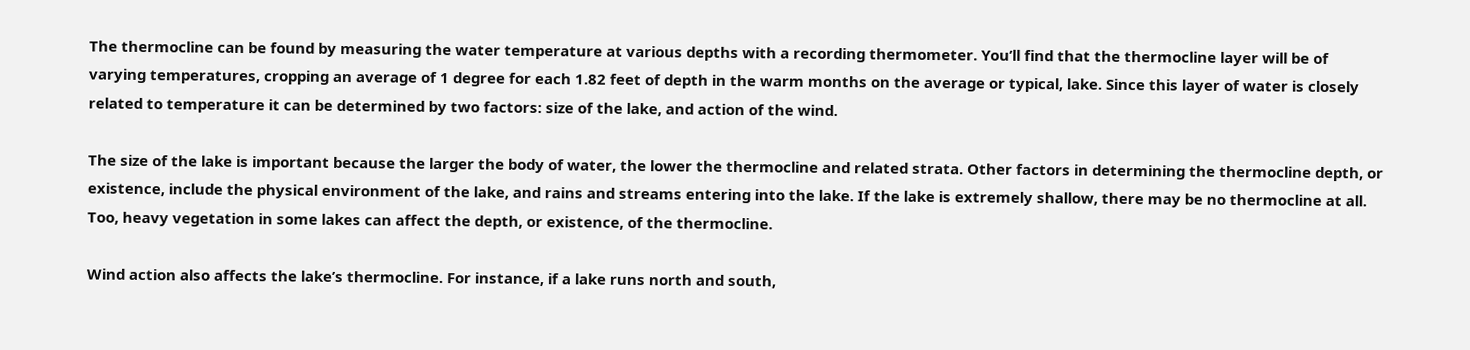The thermocline can be found by measuring the water temperature at various depths with a recording thermometer. You’ll find that the thermocline layer will be of varying temperatures, cropping an average of 1 degree for each 1.82 feet of depth in the warm months on the average or typical, lake. Since this layer of water is closely related to temperature it can be determined by two factors: size of the lake, and action of the wind.

The size of the lake is important because the larger the body of water, the lower the thermocline and related strata. Other factors in determining the thermocline depth, or existence, include the physical environment of the lake, and rains and streams entering into the lake. If the lake is extremely shallow, there may be no thermocline at all. Too, heavy vegetation in some lakes can affect the depth, or existence, of the thermocline.

Wind action also affects the lake’s thermocline. For instance, if a lake runs north and south,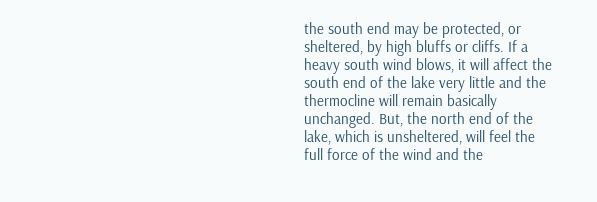the south end may be protected, or sheltered, by high bluffs or cliffs. If a heavy south wind blows, it will affect the south end of the lake very little and the thermocline will remain basically unchanged. But, the north end of the lake, which is unsheltered, will feel the full force of the wind and the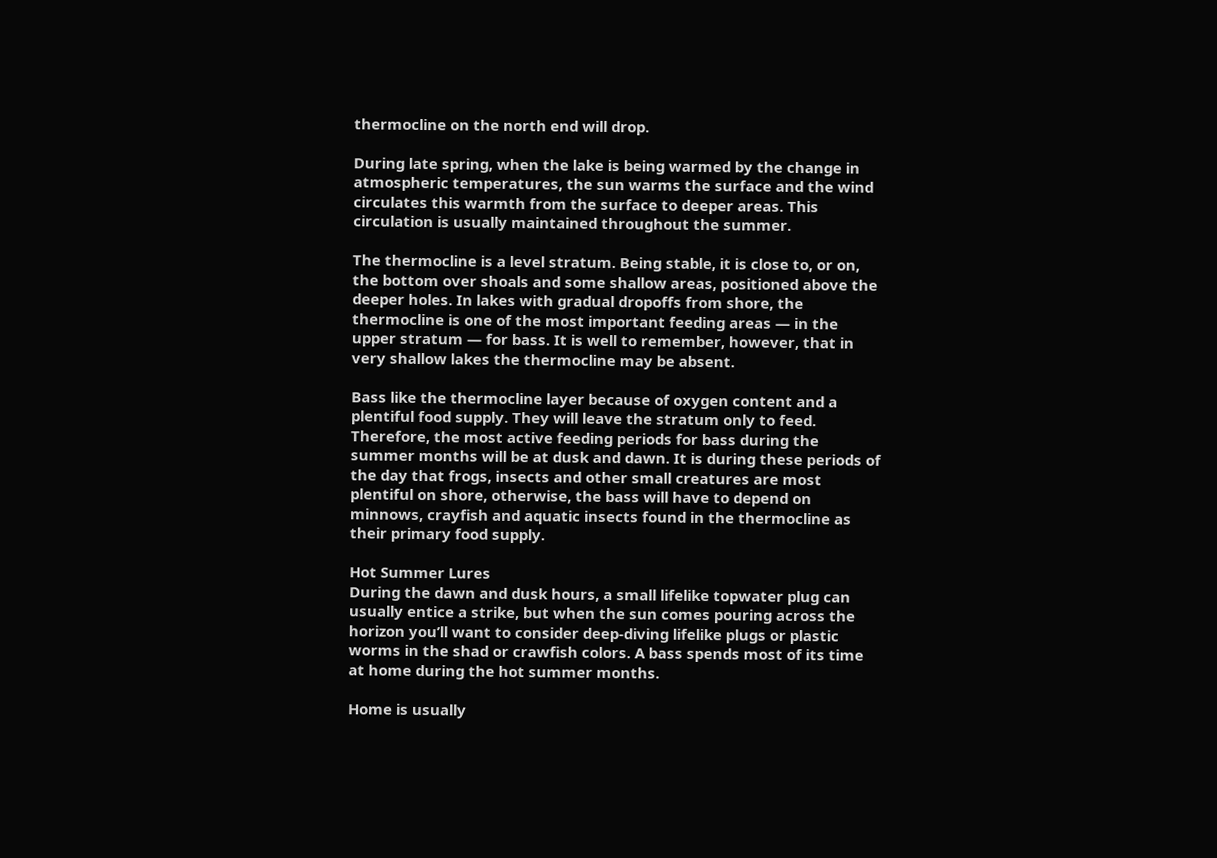thermocline on the north end will drop.

During late spring, when the lake is being warmed by the change in atmospheric temperatures, the sun warms the surface and the wind circulates this warmth from the surface to deeper areas. This circulation is usually maintained throughout the summer.

The thermocline is a level stratum. Being stable, it is close to, or on, the bottom over shoals and some shallow areas, positioned above the deeper holes. In lakes with gradual dropoffs from shore, the thermocline is one of the most important feeding areas — in the upper stratum — for bass. It is well to remember, however, that in very shallow lakes the thermocline may be absent.

Bass like the thermocline layer because of oxygen content and a plentiful food supply. They will leave the stratum only to feed. Therefore, the most active feeding periods for bass during the summer months will be at dusk and dawn. It is during these periods of the day that frogs, insects and other small creatures are most plentiful on shore, otherwise, the bass will have to depend on minnows, crayfish and aquatic insects found in the thermocline as their primary food supply.

Hot Summer Lures
During the dawn and dusk hours, a small lifelike topwater plug can usually entice a strike, but when the sun comes pouring across the horizon you’ll want to consider deep-diving lifelike plugs or plastic worms in the shad or crawfish colors. A bass spends most of its time at home during the hot summer months.

Home is usually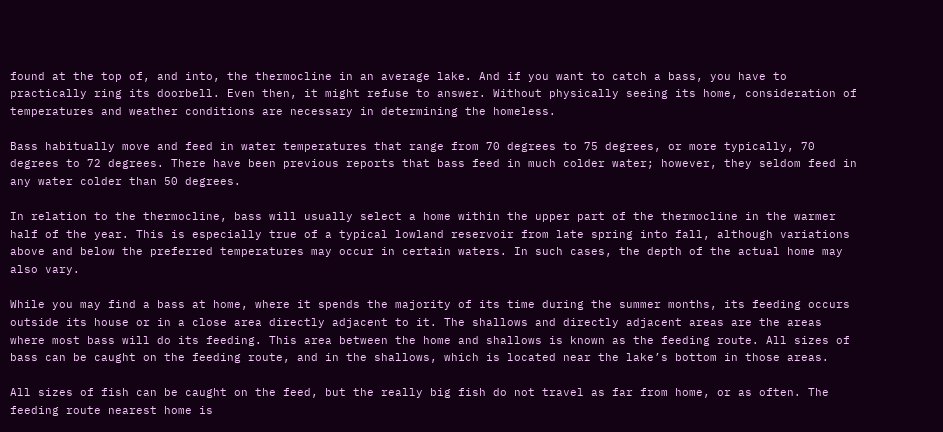found at the top of, and into, the thermocline in an average lake. And if you want to catch a bass, you have to practically ring its doorbell. Even then, it might refuse to answer. Without physically seeing its home, consideration of temperatures and weather conditions are necessary in determining the homeless.

Bass habitually move and feed in water temperatures that range from 70 degrees to 75 degrees, or more typically, 70 degrees to 72 degrees. There have been previous reports that bass feed in much colder water; however, they seldom feed in any water colder than 50 degrees.

In relation to the thermocline, bass will usually select a home within the upper part of the thermocline in the warmer half of the year. This is especially true of a typical lowland reservoir from late spring into fall, although variations above and below the preferred temperatures may occur in certain waters. In such cases, the depth of the actual home may also vary.

While you may find a bass at home, where it spends the majority of its time during the summer months, its feeding occurs outside its house or in a close area directly adjacent to it. The shallows and directly adjacent areas are the areas where most bass will do its feeding. This area between the home and shallows is known as the feeding route. All sizes of bass can be caught on the feeding route, and in the shallows, which is located near the lake’s bottom in those areas.

All sizes of fish can be caught on the feed, but the really big fish do not travel as far from home, or as often. The feeding route nearest home is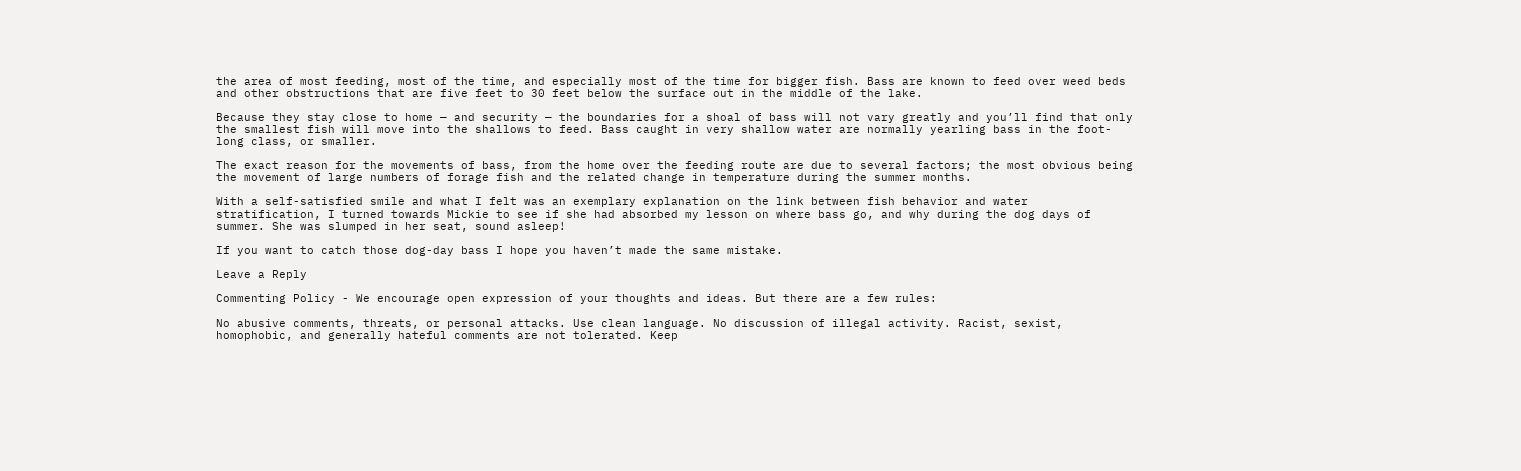the area of most feeding, most of the time, and especially most of the time for bigger fish. Bass are known to feed over weed beds and other obstructions that are five feet to 30 feet below the surface out in the middle of the lake.

Because they stay close to home — and security — the boundaries for a shoal of bass will not vary greatly and you’ll find that only the smallest fish will move into the shallows to feed. Bass caught in very shallow water are normally yearling bass in the foot-long class, or smaller.

The exact reason for the movements of bass, from the home over the feeding route are due to several factors; the most obvious being the movement of large numbers of forage fish and the related change in temperature during the summer months.

With a self-satisfied smile and what I felt was an exemplary explanation on the link between fish behavior and water stratification, I turned towards Mickie to see if she had absorbed my lesson on where bass go, and why during the dog days of summer. She was slumped in her seat, sound asleep!

If you want to catch those dog-day bass I hope you haven’t made the same mistake.

Leave a Reply

Commenting Policy - We encourage open expression of your thoughts and ideas. But there are a few rules:

No abusive comments, threats, or personal attacks. Use clean language. No discussion of illegal activity. Racist, sexist, homophobic, and generally hateful comments are not tolerated. Keep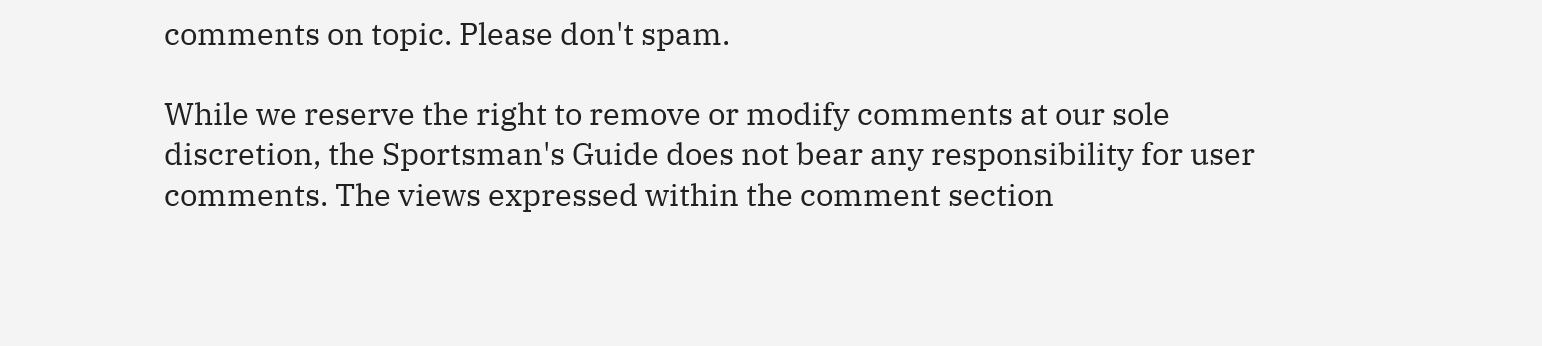comments on topic. Please don't spam.

While we reserve the right to remove or modify comments at our sole discretion, the Sportsman's Guide does not bear any responsibility for user comments. The views expressed within the comment section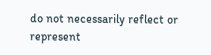do not necessarily reflect or represent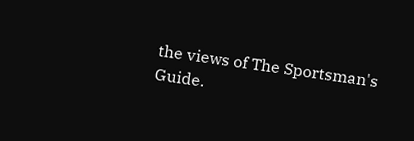the views of The Sportsman's Guide.